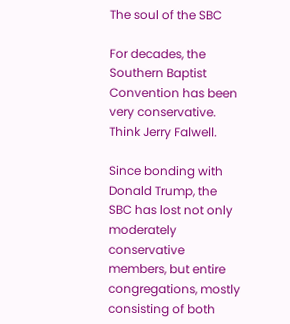The soul of the SBC

For decades, the Southern Baptist Convention has been very conservative. Think Jerry Falwell.

Since bonding with Donald Trump, the SBC has lost not only moderately conservative members, but entire congregations, mostly consisting of both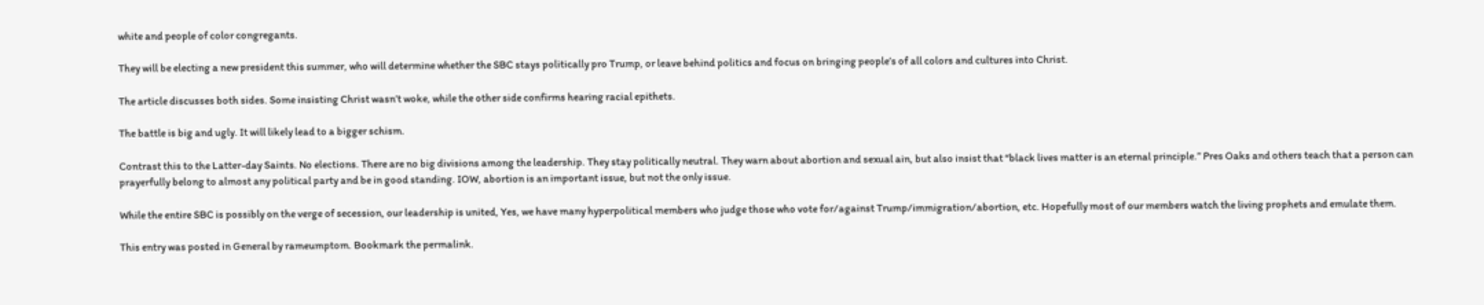white and people of color congregants.

They will be electing a new president this summer, who will determine whether the SBC stays politically pro Trump, or leave behind politics and focus on bringing people’s of all colors and cultures into Christ.

The article discusses both sides. Some insisting Christ wasn’t woke, while the other side confirms hearing racial epithets.

The battle is big and ugly. It will likely lead to a bigger schism.

Contrast this to the Latter-day Saints. No elections. There are no big divisions among the leadership. They stay politically neutral. They warn about abortion and sexual ain, but also insist that “black lives matter is an eternal principle.” Pres Oaks and others teach that a person can prayerfully belong to almost any political party and be in good standing. IOW, abortion is an important issue, but not the only issue.

While the entire SBC is possibly on the verge of secession, our leadership is united, Yes, we have many hyperpolitical members who judge those who vote for/against Trump/immigration/abortion, etc. Hopefully most of our members watch the living prophets and emulate them.

This entry was posted in General by rameumptom. Bookmark the permalink.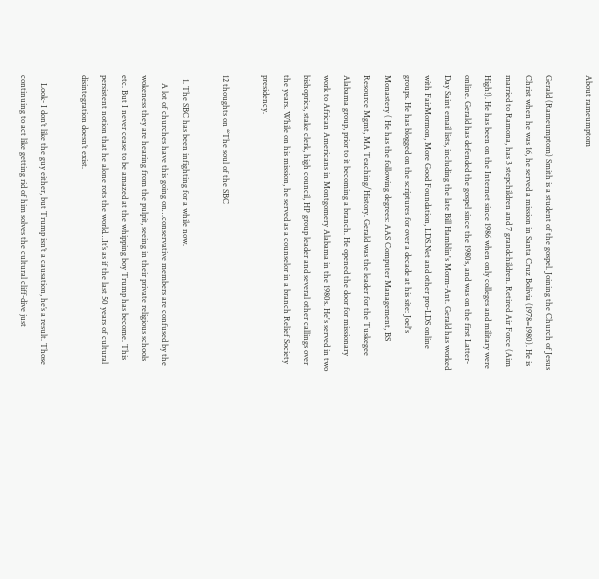About rameumptom

Gerald (Rameumptom) Smith is a student of the gospel. Joining the Church of Jesus Christ when he was 16, he served a mission in Santa Cruz Bolivia (1978=1980). He is married to Ramona, has 3 stepchildren and 7 grandchildren. Retired Air Force (Aim High!). He has been on the Internet since 1986 when only colleges and military were online. Gerald has defended the gospel since the 1980s, and was on the first Latter-Day Saint email lists, including the late Bill Hamblin's Morm-Ant. Gerald has worked with FairMormon, More Good Foundation, LDS.Net and other pro-LDS online groups. He has blogged on the scriptures for over a decade at his site: Joel's Monastery ( He has the following degrees: AAS Computer Management, BS Resource Mgmt, MA Teaching/History. Gerald was the leader for the Tuskegee Alabama group, prior to it becoming a branch. He opened the door for missionary work to African Americans in Montgomery Alabama in the 1980s. He's served in two bishoprics, stake clerk, high council, HP group leader and several other callings over the years. While on his mission, he served as a counselor in a branch Relief Society presidency.

12 thoughts on “The soul of the SBC

  1. The SBC has been infighting for a while now.
    A lot of churches have this going on…conservative members are confused by the wokeness they are hearing from the pulpit, seeing in their private religious schools etc. But I never cease to be amazed at the whipping boy Trump has become. This persistent notion that he alone rots the world…It’s as if the last 50 years of cultural disintegration doesn’t exist.

    Look- I don’t like the guy either, but Trump isn’t a causation, he’s a result. Those continuing to act like getting rid of him solves the cultural cliff-dive just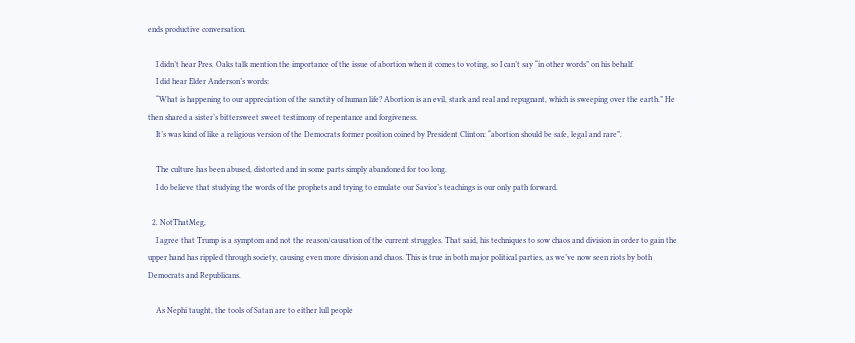ends productive conversation.

    I didn’t hear Pres. Oaks talk mention the importance of the issue of abortion when it comes to voting, so I can’t say “in other words” on his behalf.
    I did hear Elder Anderson’s words:
    “What is happening to our appreciation of the sanctity of human life? Abortion is an evil, stark and real and repugnant, which is sweeping over the earth.” He then shared a sister’s bittersweet sweet testimony of repentance and forgiveness.
    It’s was kind of like a religious version of the Democrats former position coined by President Clinton: “abortion should be safe, legal and rare”.

    The culture has been abused, distorted and in some parts simply abandoned for too long.
    I do believe that studying the words of the prophets and trying to emulate our Savior’s teachings is our only path forward.

  2. NotThatMeg,
    I agree that Trump is a symptom and not the reason/causation of the current struggles. That said, his techniques to sow chaos and division in order to gain the upper hand has rippled through society, causing even more division and chaos. This is true in both major political parties, as we’ve now seen riots by both Democrats and Republicans.

    As Nephi taught, the tools of Satan are to either lull people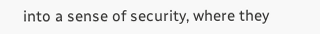into a sense of security, where they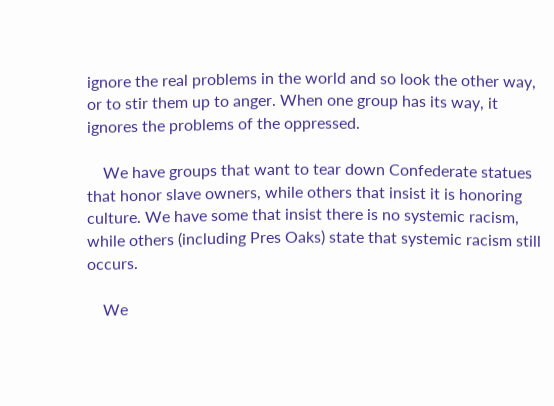ignore the real problems in the world and so look the other way, or to stir them up to anger. When one group has its way, it ignores the problems of the oppressed.

    We have groups that want to tear down Confederate statues that honor slave owners, while others that insist it is honoring culture. We have some that insist there is no systemic racism, while others (including Pres Oaks) state that systemic racism still occurs.

    We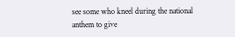see some who kneel during the national anthem to give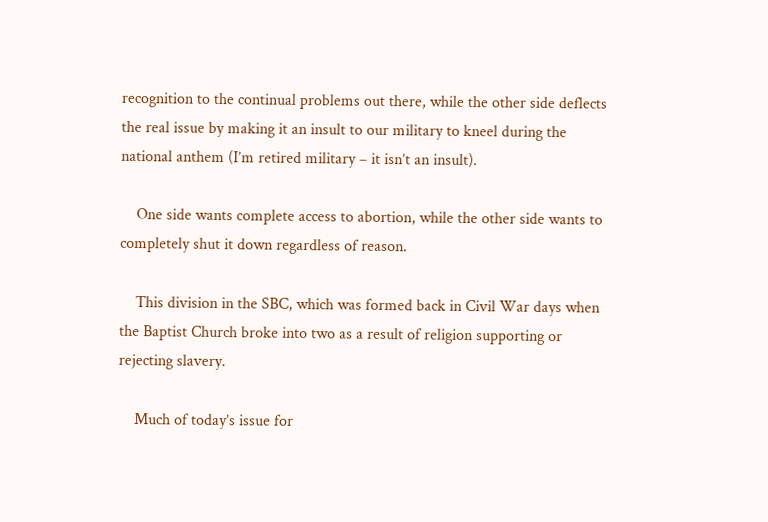recognition to the continual problems out there, while the other side deflects the real issue by making it an insult to our military to kneel during the national anthem (I’m retired military – it isn’t an insult).

    One side wants complete access to abortion, while the other side wants to completely shut it down regardless of reason.

    This division in the SBC, which was formed back in Civil War days when the Baptist Church broke into two as a result of religion supporting or rejecting slavery.

    Much of today’s issue for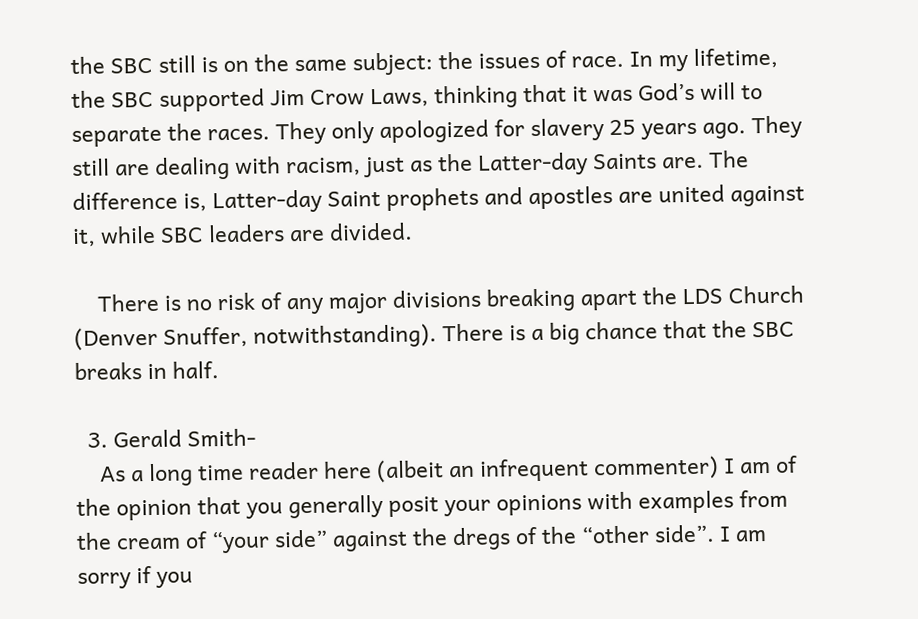the SBC still is on the same subject: the issues of race. In my lifetime, the SBC supported Jim Crow Laws, thinking that it was God’s will to separate the races. They only apologized for slavery 25 years ago. They still are dealing with racism, just as the Latter-day Saints are. The difference is, Latter-day Saint prophets and apostles are united against it, while SBC leaders are divided.

    There is no risk of any major divisions breaking apart the LDS Church (Denver Snuffer, notwithstanding). There is a big chance that the SBC breaks in half.

  3. Gerald Smith-
    As a long time reader here (albeit an infrequent commenter) I am of the opinion that you generally posit your opinions with examples from the cream of “your side” against the dregs of the “other side”. I am sorry if you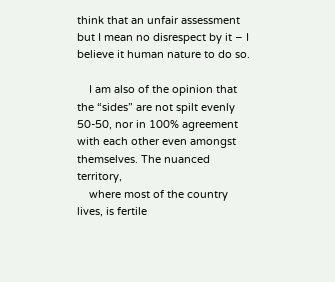think that an unfair assessment but I mean no disrespect by it – I believe it human nature to do so.

    I am also of the opinion that the “sides” are not spilt evenly 50-50, nor in 100% agreement with each other even amongst themselves. The nuanced territory,
    where most of the country lives, is fertile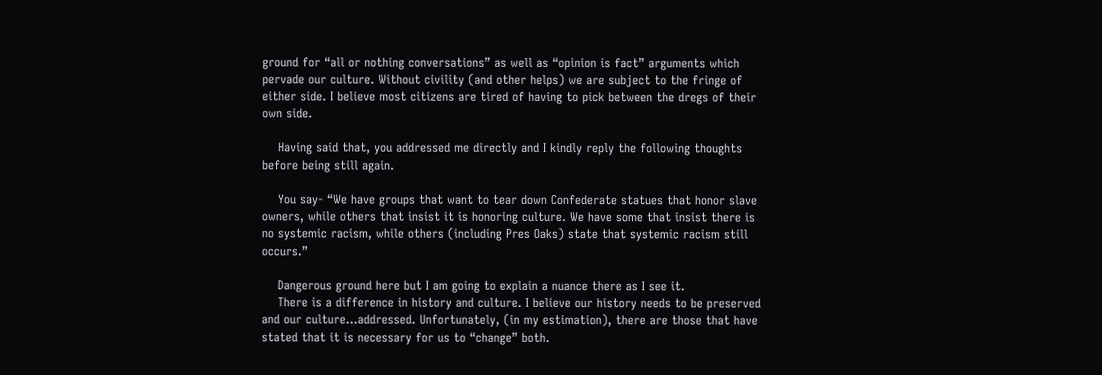ground for “all or nothing conversations” as well as “opinion is fact” arguments which pervade our culture. Without civility (and other helps) we are subject to the fringe of either side. I believe most citizens are tired of having to pick between the dregs of their own side.

    Having said that, you addressed me directly and I kindly reply the following thoughts before being still again.

    You say- “We have groups that want to tear down Confederate statues that honor slave owners, while others that insist it is honoring culture. We have some that insist there is no systemic racism, while others (including Pres Oaks) state that systemic racism still occurs.”

    Dangerous ground here but I am going to explain a nuance there as I see it.
    There is a difference in history and culture. I believe our history needs to be preserved and our culture…addressed. Unfortunately, (in my estimation), there are those that have stated that it is necessary for us to “change” both.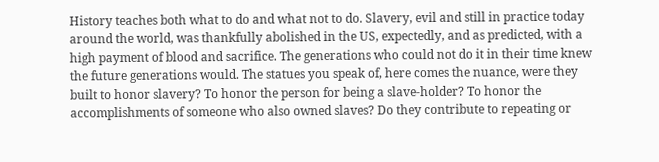History teaches both what to do and what not to do. Slavery, evil and still in practice today around the world, was thankfully abolished in the US, expectedly, and as predicted, with a high payment of blood and sacrifice. The generations who could not do it in their time knew the future generations would. The statues you speak of, here comes the nuance, were they built to honor slavery? To honor the person for being a slave-holder? To honor the accomplishments of someone who also owned slaves? Do they contribute to repeating or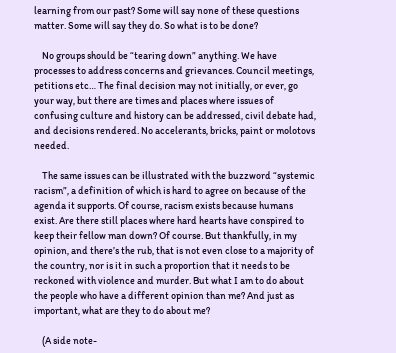learning from our past? Some will say none of these questions matter. Some will say they do. So what is to be done?

    No groups should be “tearing down” anything. We have processes to address concerns and grievances. Council meetings, petitions etc… The final decision may not initially, or ever, go your way, but there are times and places where issues of confusing culture and history can be addressed, civil debate had, and decisions rendered. No accelerants, bricks, paint or molotovs needed.

    The same issues can be illustrated with the buzzword “systemic racism”, a definition of which is hard to agree on because of the agenda it supports. Of course, racism exists because humans exist. Are there still places where hard hearts have conspired to keep their fellow man down? Of course. But thankfully, in my opinion, and there’s the rub, that is not even close to a majority of the country, nor is it in such a proportion that it needs to be reckoned with violence and murder. But what I am to do about the people who have a different opinion than me? And just as important, what are they to do about me?

    (A side note-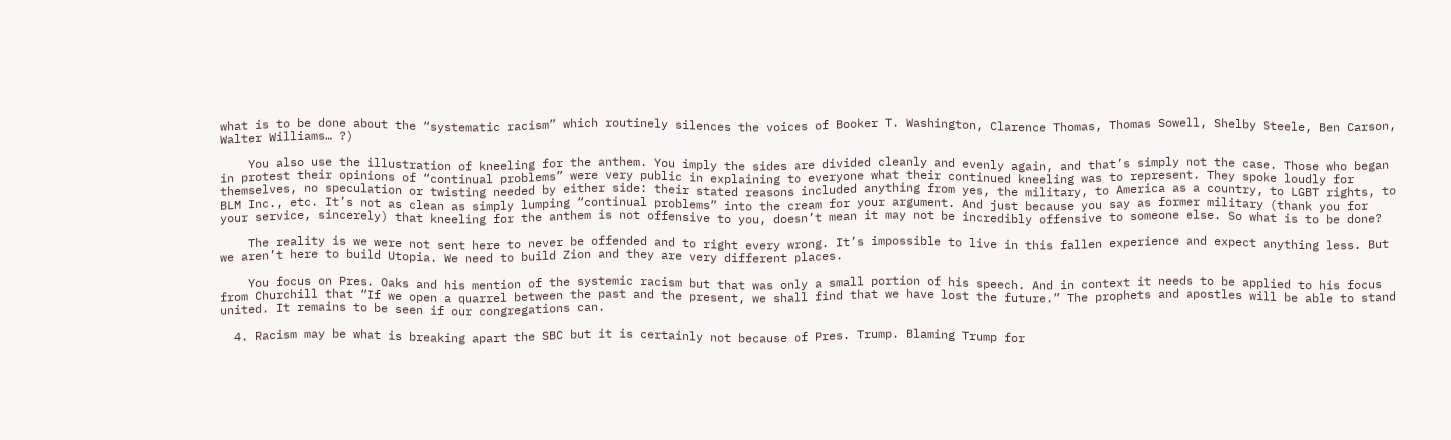what is to be done about the “systematic racism” which routinely silences the voices of Booker T. Washington, Clarence Thomas, Thomas Sowell, Shelby Steele, Ben Carson, Walter Williams… ?)

    You also use the illustration of kneeling for the anthem. You imply the sides are divided cleanly and evenly again, and that’s simply not the case. Those who began in protest their opinions of “continual problems” were very public in explaining to everyone what their continued kneeling was to represent. They spoke loudly for themselves, no speculation or twisting needed by either side: their stated reasons included anything from yes, the military, to America as a country, to LGBT rights, to BLM Inc., etc. It’s not as clean as simply lumping “continual problems” into the cream for your argument. And just because you say as former military (thank you for your service, sincerely) that kneeling for the anthem is not offensive to you, doesn’t mean it may not be incredibly offensive to someone else. So what is to be done?

    The reality is we were not sent here to never be offended and to right every wrong. It’s impossible to live in this fallen experience and expect anything less. But we aren’t here to build Utopia. We need to build Zion and they are very different places.

    You focus on Pres. Oaks and his mention of the systemic racism but that was only a small portion of his speech. And in context it needs to be applied to his focus from Churchill that “If we open a quarrel between the past and the present, we shall find that we have lost the future.” The prophets and apostles will be able to stand united. It remains to be seen if our congregations can.

  4. Racism may be what is breaking apart the SBC but it is certainly not because of Pres. Trump. Blaming Trump for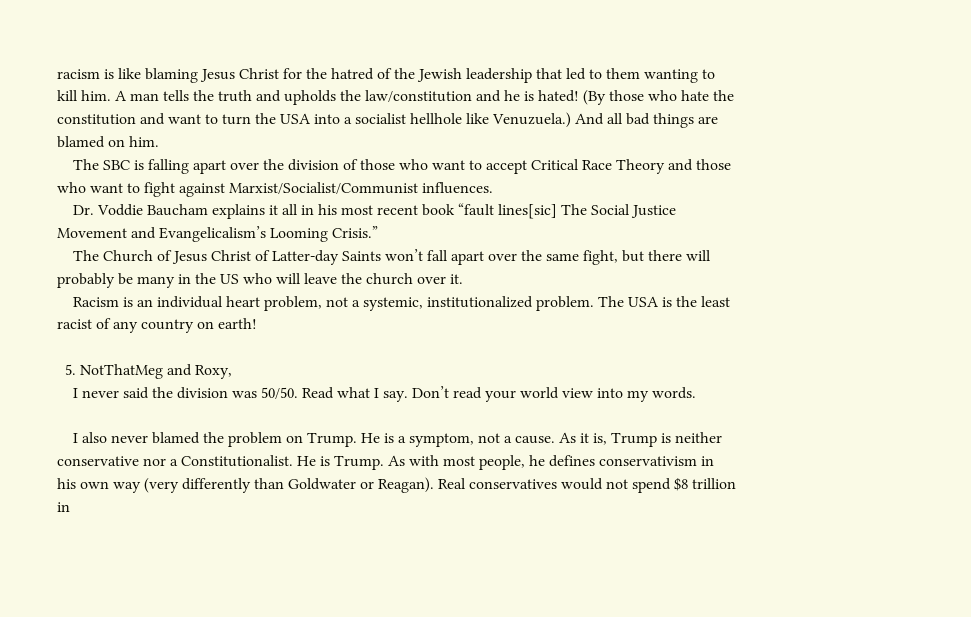racism is like blaming Jesus Christ for the hatred of the Jewish leadership that led to them wanting to kill him. A man tells the truth and upholds the law/constitution and he is hated! (By those who hate the constitution and want to turn the USA into a socialist hellhole like Venuzuela.) And all bad things are blamed on him.
    The SBC is falling apart over the division of those who want to accept Critical Race Theory and those who want to fight against Marxist/Socialist/Communist influences.
    Dr. Voddie Baucham explains it all in his most recent book “fault lines[sic] The Social Justice Movement and Evangelicalism’s Looming Crisis.”
    The Church of Jesus Christ of Latter-day Saints won’t fall apart over the same fight, but there will probably be many in the US who will leave the church over it.
    Racism is an individual heart problem, not a systemic, institutionalized problem. The USA is the least racist of any country on earth!

  5. NotThatMeg and Roxy,
    I never said the division was 50/50. Read what I say. Don’t read your world view into my words.

    I also never blamed the problem on Trump. He is a symptom, not a cause. As it is, Trump is neither conservative nor a Constitutionalist. He is Trump. As with most people, he defines conservativism in his own way (very differently than Goldwater or Reagan). Real conservatives would not spend $8 trillion in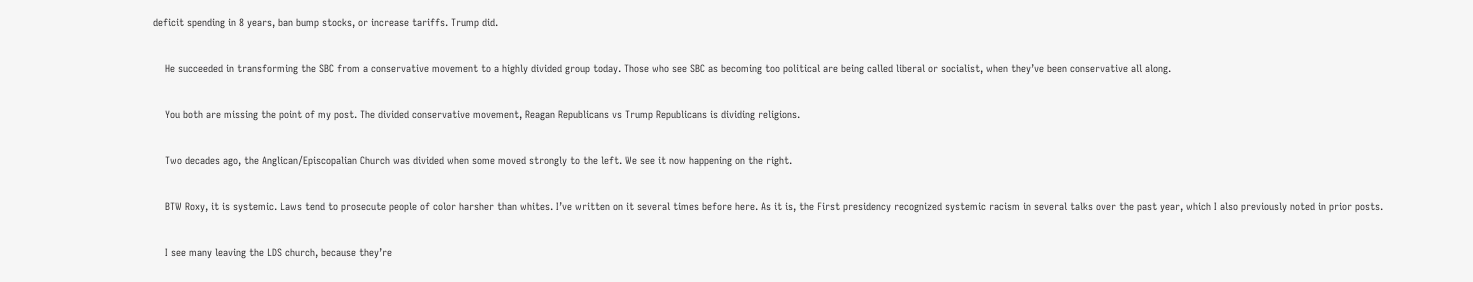deficit spending in 8 years, ban bump stocks, or increase tariffs. Trump did.

    He succeeded in transforming the SBC from a conservative movement to a highly divided group today. Those who see SBC as becoming too political are being called liberal or socialist, when they’ve been conservative all along.

    You both are missing the point of my post. The divided conservative movement, Reagan Republicans vs Trump Republicans is dividing religions.

    Two decades ago, the Anglican/Episcopalian Church was divided when some moved strongly to the left. We see it now happening on the right.

    BTW Roxy, it is systemic. Laws tend to prosecute people of color harsher than whites. I’ve written on it several times before here. As it is, the First presidency recognized systemic racism in several talks over the past year, which I also previously noted in prior posts.

    I see many leaving the LDS church, because they’re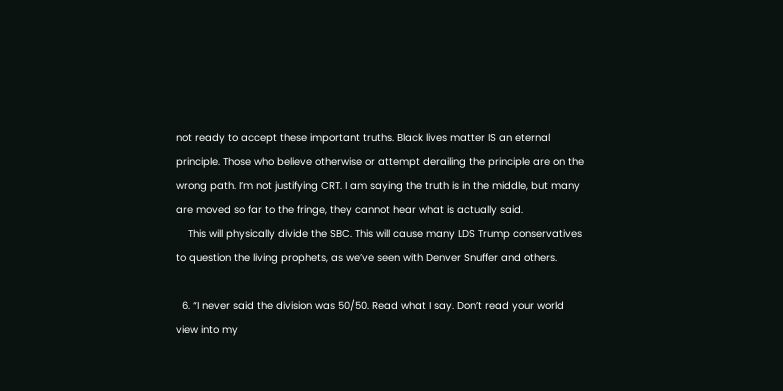not ready to accept these important truths. Black lives matter IS an eternal principle. Those who believe otherwise or attempt derailing the principle are on the wrong path. I’m not justifying CRT. I am saying the truth is in the middle, but many are moved so far to the fringe, they cannot hear what is actually said.
    This will physically divide the SBC. This will cause many LDS Trump conservatives to question the living prophets, as we’ve seen with Denver Snuffer and others.

  6. “I never said the division was 50/50. Read what I say. Don’t read your world view into my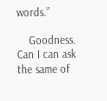words.”

    Goodness. Can I can ask the same of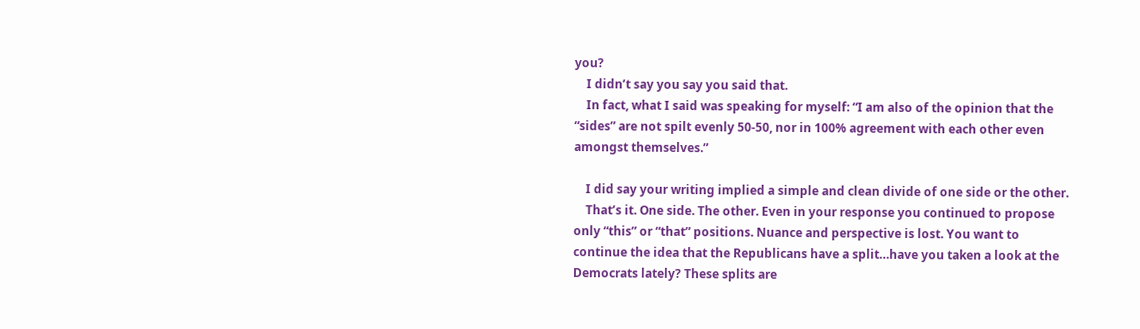you?
    I didn’t say you say you said that.
    In fact, what I said was speaking for myself: “I am also of the opinion that the “sides” are not spilt evenly 50-50, nor in 100% agreement with each other even amongst themselves.”

    I did say your writing implied a simple and clean divide of one side or the other.
    That’s it. One side. The other. Even in your response you continued to propose only “this” or “that” positions. Nuance and perspective is lost. You want to continue the idea that the Republicans have a split…have you taken a look at the Democrats lately? These splits are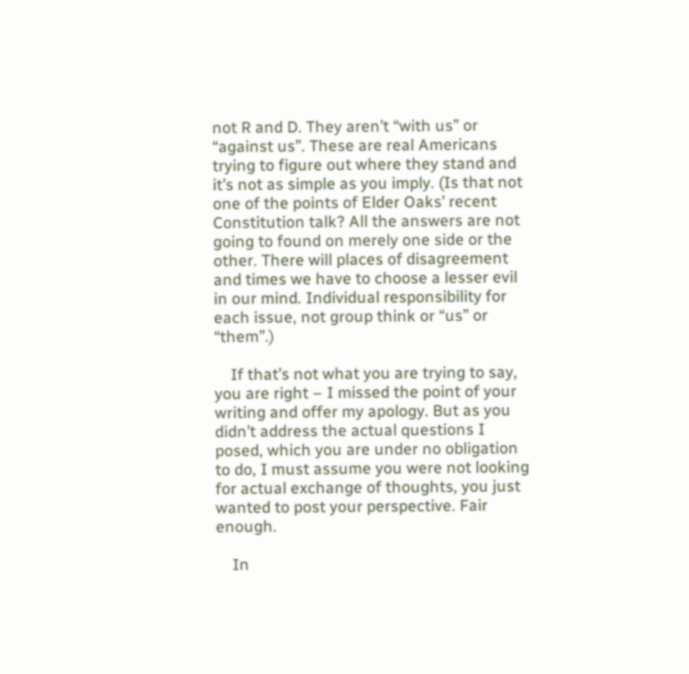not R and D. They aren’t “with us” or “against us”. These are real Americans trying to figure out where they stand and it’s not as simple as you imply. (Is that not one of the points of Elder Oaks’ recent Constitution talk? All the answers are not going to found on merely one side or the other. There will places of disagreement and times we have to choose a lesser evil in our mind. Individual responsibility for each issue, not group think or “us” or “them”.)

    If that’s not what you are trying to say, you are right – I missed the point of your writing and offer my apology. But as you didn’t address the actual questions I posed, which you are under no obligation to do, I must assume you were not looking for actual exchange of thoughts, you just wanted to post your perspective. Fair enough.

    In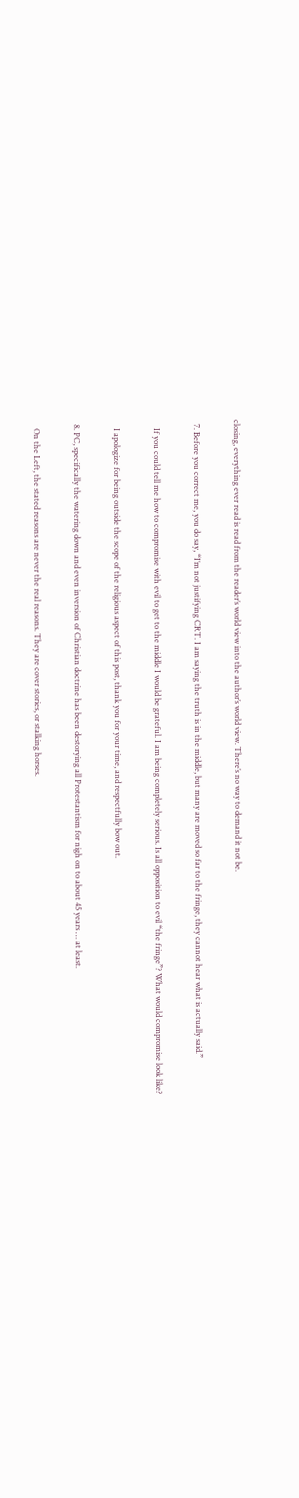closing, everything ever read is read from the reader’s world view into the author’s world view. There’s no way to demand it not be.

  7. Before you correct me, you do say, “I’m not justifying CRT. I am saying the truth is in the middle, but many are moved so far to the fringe, they cannot hear what is actually said.”

    If you could tell me how to compromise with evil to get to the middle I would be grateful. I am being completely serious. Is all opposition to evil “the fringe”? What would compromise look like?

    I apologize for being outside the scope of the religious aspect of this post, thank you for your time, and respectfully bow out.

  8. PC, specifically the watering down and even inversion of Christian doctrine has been destorying all Protestantism for nigh on to about 45 years … at least.

    On the Left, the stated reasons are never the real reasons. They are cover stories, or stalking horses.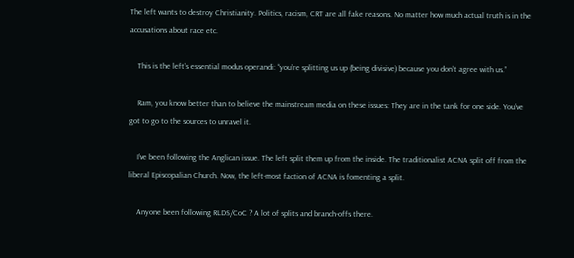The left wants to destroy Christianity. Politics, racism, CRT are all fake reasons. No matter how much actual truth is in the accusations about race etc.

    This is the left’s essential modus operandi: “you’re splitting us up (being divisive) because you don’t agree with us.”

    Ram, you know better than to believe the mainstream media on these issues: They are in the tank for one side. You’ve got to go to the sources to unravel it.

    I’ve been following the Anglican issue. The left split them up from the inside. The traditionalist ACNA split off from the liberal Episcopalian Church. Now, the left-most faction of ACNA is fomenting a split.

    Anyone been following RLDS/CoC ? A lot of splits and branch-offs there.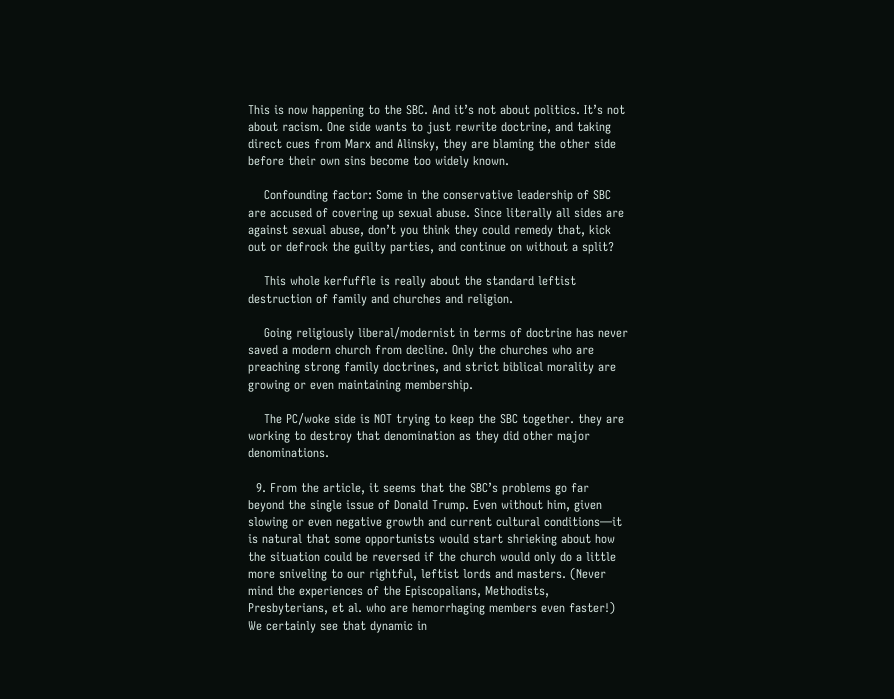This is now happening to the SBC. And it’s not about politics. It’s not about racism. One side wants to just rewrite doctrine, and taking direct cues from Marx and Alinsky, they are blaming the other side before their own sins become too widely known.

    Confounding factor: Some in the conservative leadership of SBC are accused of covering up sexual abuse. Since literally all sides are against sexual abuse, don’t you think they could remedy that, kick out or defrock the guilty parties, and continue on without a split?

    This whole kerfuffle is really about the standard leftist destruction of family and churches and religion.

    Going religiously liberal/modernist in terms of doctrine has never saved a modern church from decline. Only the churches who are preaching strong family doctrines, and strict biblical morality are growing or even maintaining membership.

    The PC/woke side is NOT trying to keep the SBC together. they are working to destroy that denomination as they did other major denominations.

  9. From the article, it seems that the SBC’s problems go far beyond the single issue of Donald Trump. Even without him, given slowing or even negative growth and current cultural conditions—it is natural that some opportunists would start shrieking about how the situation could be reversed if the church would only do a little more sniveling to our rightful, leftist lords and masters. (Never mind the experiences of the Episcopalians, Methodists, Presbyterians, et al. who are hemorrhaging members even faster!) We certainly see that dynamic in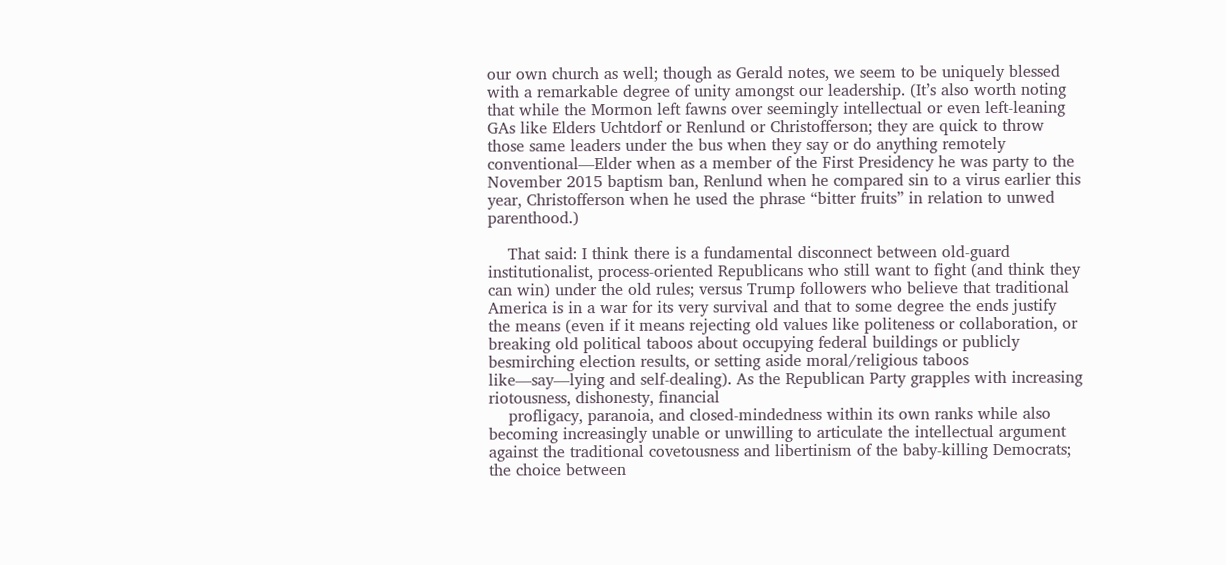our own church as well; though as Gerald notes, we seem to be uniquely blessed with a remarkable degree of unity amongst our leadership. (It’s also worth noting that while the Mormon left fawns over seemingly intellectual or even left-leaning GAs like Elders Uchtdorf or Renlund or Christofferson; they are quick to throw those same leaders under the bus when they say or do anything remotely conventional—Elder when as a member of the First Presidency he was party to the November 2015 baptism ban, Renlund when he compared sin to a virus earlier this year, Christofferson when he used the phrase “bitter fruits” in relation to unwed parenthood.)

    That said: I think there is a fundamental disconnect between old-guard institutionalist, process-oriented Republicans who still want to fight (and think they can win) under the old rules; versus Trump followers who believe that traditional America is in a war for its very survival and that to some degree the ends justify the means (even if it means rejecting old values like politeness or collaboration, or breaking old political taboos about occupying federal buildings or publicly besmirching election results, or setting aside moral/religious taboos like—say—lying and self-dealing). As the Republican Party grapples with increasing riotousness, dishonesty, financial
    profligacy, paranoia, and closed-mindedness within its own ranks while also becoming increasingly unable or unwilling to articulate the intellectual argument against the traditional covetousness and libertinism of the baby-killing Democrats; the choice between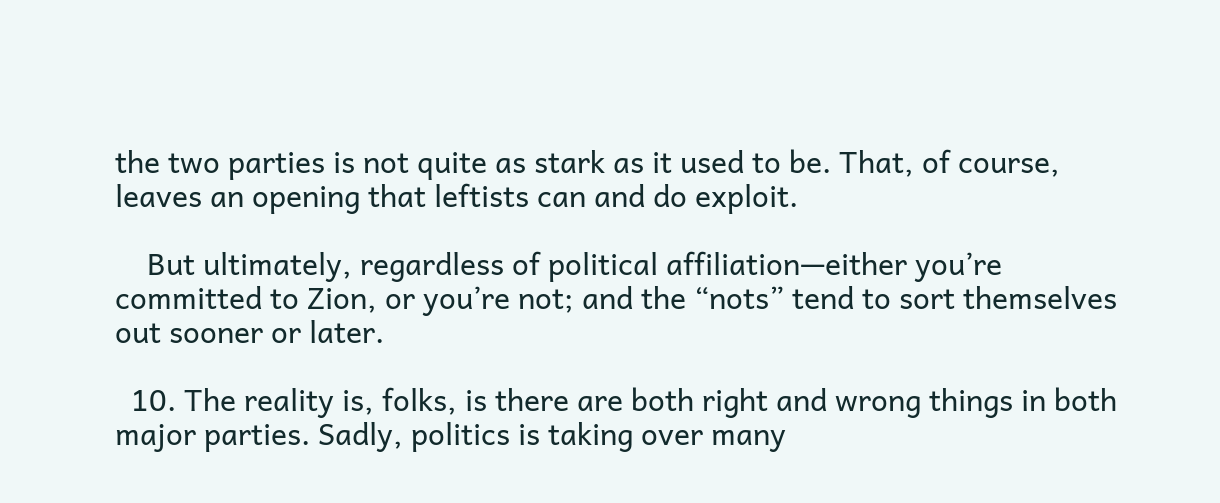the two parties is not quite as stark as it used to be. That, of course, leaves an opening that leftists can and do exploit.

    But ultimately, regardless of political affiliation—either you’re committed to Zion, or you’re not; and the “nots” tend to sort themselves out sooner or later.

  10. The reality is, folks, is there are both right and wrong things in both major parties. Sadly, politics is taking over many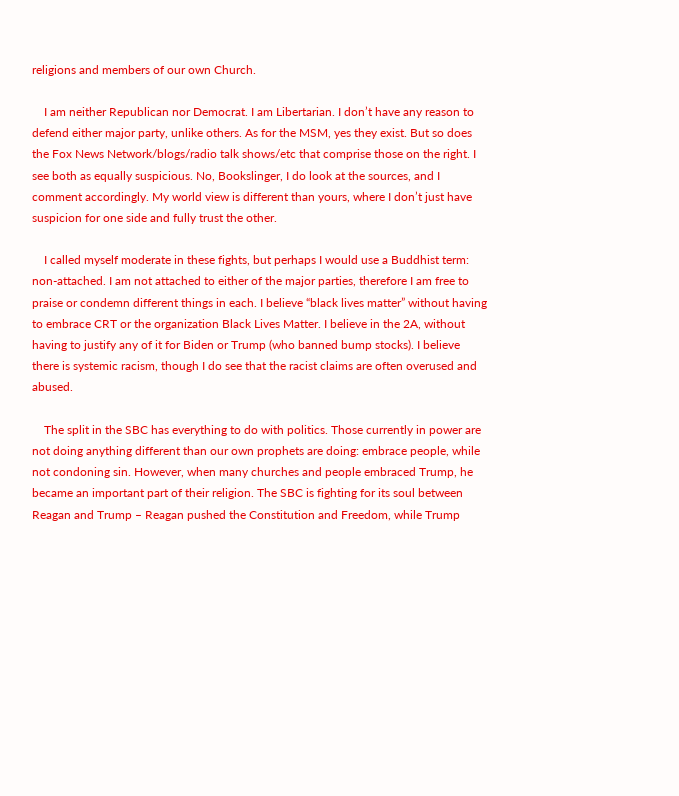religions and members of our own Church.

    I am neither Republican nor Democrat. I am Libertarian. I don’t have any reason to defend either major party, unlike others. As for the MSM, yes they exist. But so does the Fox News Network/blogs/radio talk shows/etc that comprise those on the right. I see both as equally suspicious. No, Bookslinger, I do look at the sources, and I comment accordingly. My world view is different than yours, where I don’t just have suspicion for one side and fully trust the other.

    I called myself moderate in these fights, but perhaps I would use a Buddhist term: non-attached. I am not attached to either of the major parties, therefore I am free to praise or condemn different things in each. I believe “black lives matter” without having to embrace CRT or the organization Black Lives Matter. I believe in the 2A, without having to justify any of it for Biden or Trump (who banned bump stocks). I believe there is systemic racism, though I do see that the racist claims are often overused and abused.

    The split in the SBC has everything to do with politics. Those currently in power are not doing anything different than our own prophets are doing: embrace people, while not condoning sin. However, when many churches and people embraced Trump, he became an important part of their religion. The SBC is fighting for its soul between Reagan and Trump – Reagan pushed the Constitution and Freedom, while Trump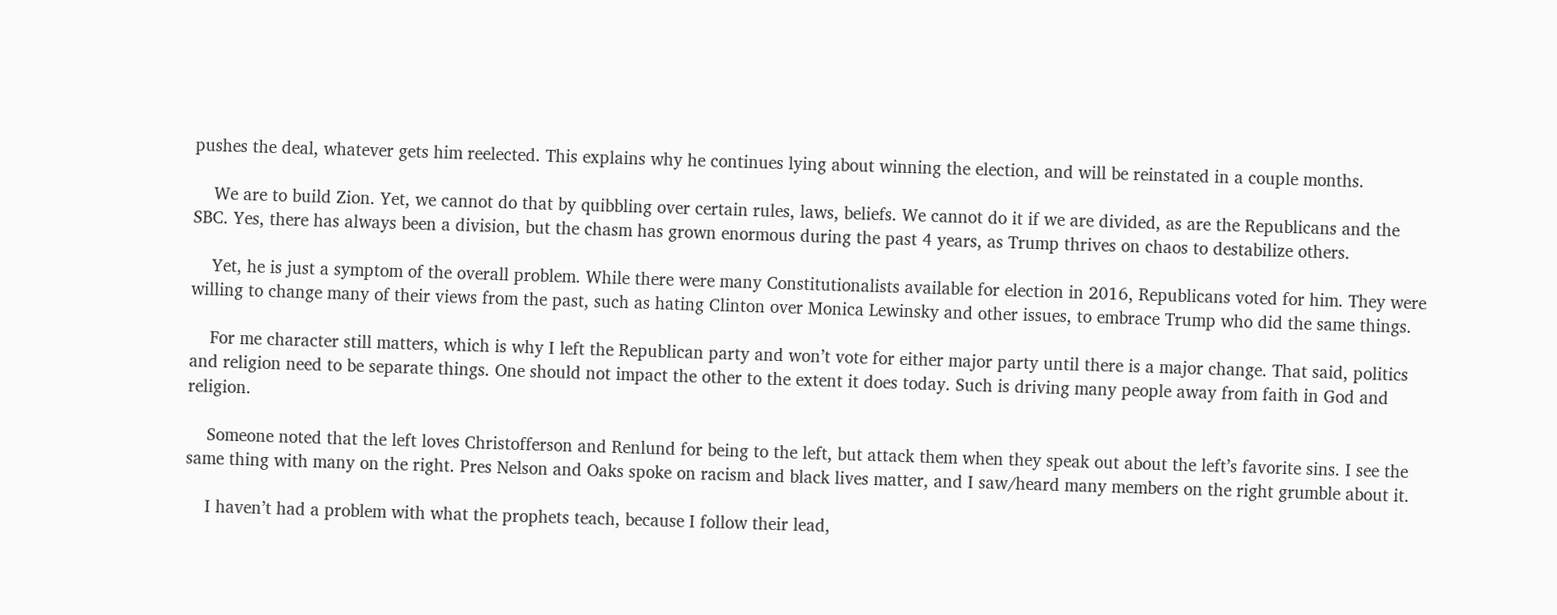pushes the deal, whatever gets him reelected. This explains why he continues lying about winning the election, and will be reinstated in a couple months.

    We are to build Zion. Yet, we cannot do that by quibbling over certain rules, laws, beliefs. We cannot do it if we are divided, as are the Republicans and the SBC. Yes, there has always been a division, but the chasm has grown enormous during the past 4 years, as Trump thrives on chaos to destabilize others.

    Yet, he is just a symptom of the overall problem. While there were many Constitutionalists available for election in 2016, Republicans voted for him. They were willing to change many of their views from the past, such as hating Clinton over Monica Lewinsky and other issues, to embrace Trump who did the same things.

    For me character still matters, which is why I left the Republican party and won’t vote for either major party until there is a major change. That said, politics and religion need to be separate things. One should not impact the other to the extent it does today. Such is driving many people away from faith in God and religion.

    Someone noted that the left loves Christofferson and Renlund for being to the left, but attack them when they speak out about the left’s favorite sins. I see the same thing with many on the right. Pres Nelson and Oaks spoke on racism and black lives matter, and I saw/heard many members on the right grumble about it.

    I haven’t had a problem with what the prophets teach, because I follow their lead,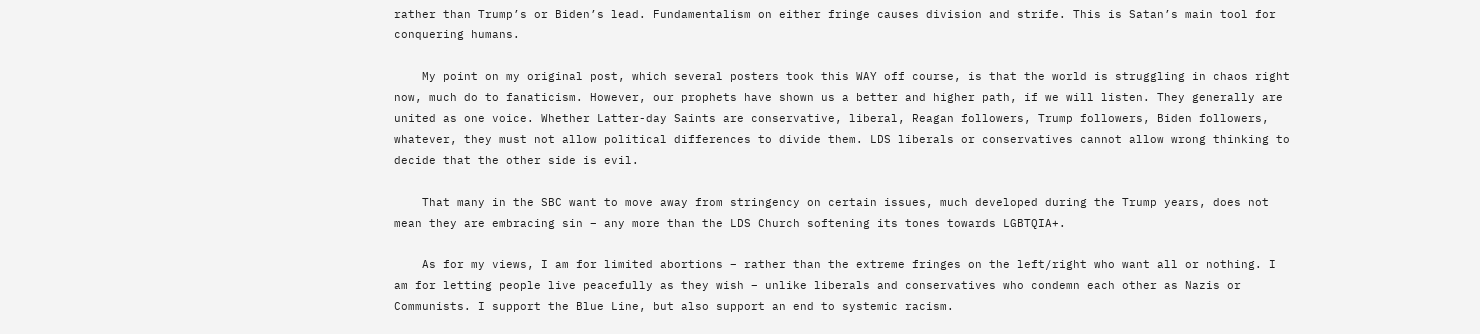rather than Trump’s or Biden’s lead. Fundamentalism on either fringe causes division and strife. This is Satan’s main tool for conquering humans.

    My point on my original post, which several posters took this WAY off course, is that the world is struggling in chaos right now, much do to fanaticism. However, our prophets have shown us a better and higher path, if we will listen. They generally are united as one voice. Whether Latter-day Saints are conservative, liberal, Reagan followers, Trump followers, Biden followers, whatever, they must not allow political differences to divide them. LDS liberals or conservatives cannot allow wrong thinking to decide that the other side is evil.

    That many in the SBC want to move away from stringency on certain issues, much developed during the Trump years, does not mean they are embracing sin – any more than the LDS Church softening its tones towards LGBTQIA+.

    As for my views, I am for limited abortions – rather than the extreme fringes on the left/right who want all or nothing. I am for letting people live peacefully as they wish – unlike liberals and conservatives who condemn each other as Nazis or Communists. I support the Blue Line, but also support an end to systemic racism.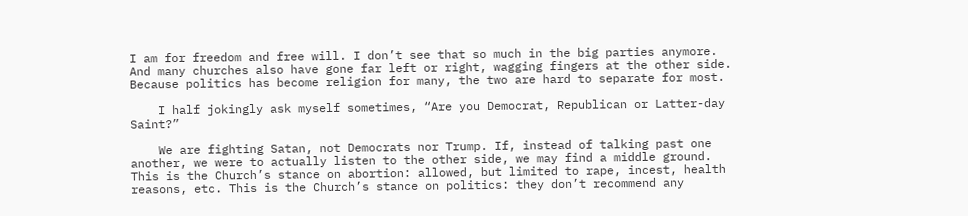I am for freedom and free will. I don’t see that so much in the big parties anymore. And many churches also have gone far left or right, wagging fingers at the other side. Because politics has become religion for many, the two are hard to separate for most.

    I half jokingly ask myself sometimes, “Are you Democrat, Republican or Latter-day Saint?”

    We are fighting Satan, not Democrats nor Trump. If, instead of talking past one another, we were to actually listen to the other side, we may find a middle ground. This is the Church’s stance on abortion: allowed, but limited to rape, incest, health reasons, etc. This is the Church’s stance on politics: they don’t recommend any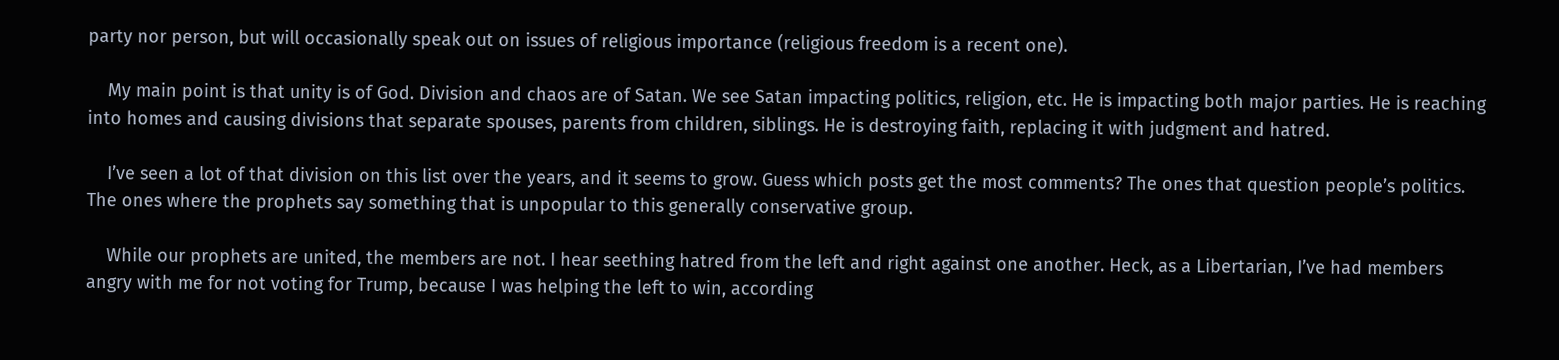party nor person, but will occasionally speak out on issues of religious importance (religious freedom is a recent one).

    My main point is that unity is of God. Division and chaos are of Satan. We see Satan impacting politics, religion, etc. He is impacting both major parties. He is reaching into homes and causing divisions that separate spouses, parents from children, siblings. He is destroying faith, replacing it with judgment and hatred.

    I’ve seen a lot of that division on this list over the years, and it seems to grow. Guess which posts get the most comments? The ones that question people’s politics. The ones where the prophets say something that is unpopular to this generally conservative group.

    While our prophets are united, the members are not. I hear seething hatred from the left and right against one another. Heck, as a Libertarian, I’ve had members angry with me for not voting for Trump, because I was helping the left to win, according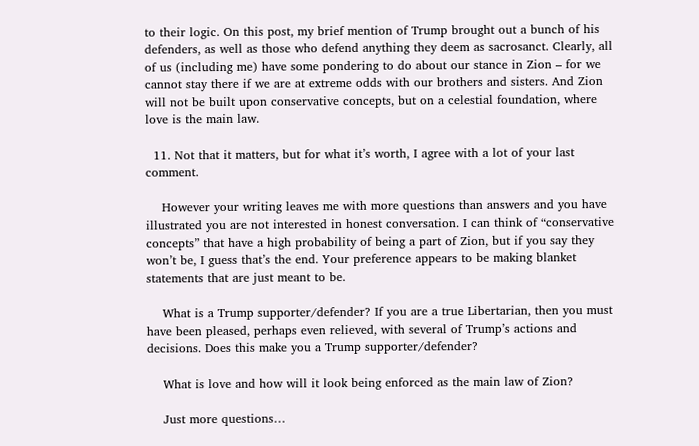to their logic. On this post, my brief mention of Trump brought out a bunch of his defenders, as well as those who defend anything they deem as sacrosanct. Clearly, all of us (including me) have some pondering to do about our stance in Zion – for we cannot stay there if we are at extreme odds with our brothers and sisters. And Zion will not be built upon conservative concepts, but on a celestial foundation, where love is the main law.

  11. Not that it matters, but for what it’s worth, I agree with a lot of your last comment.

    However your writing leaves me with more questions than answers and you have illustrated you are not interested in honest conversation. I can think of “conservative concepts” that have a high probability of being a part of Zion, but if you say they won’t be, I guess that’s the end. Your preference appears to be making blanket statements that are just meant to be.

    What is a Trump supporter/defender? If you are a true Libertarian, then you must have been pleased, perhaps even relieved, with several of Trump’s actions and decisions. Does this make you a Trump supporter/defender?

    What is love and how will it look being enforced as the main law of Zion?

    Just more questions…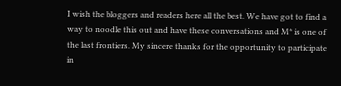I wish the bloggers and readers here all the best. We have got to find a way to noodle this out and have these conversations and M* is one of the last frontiers. My sincere thanks for the opportunity to participate in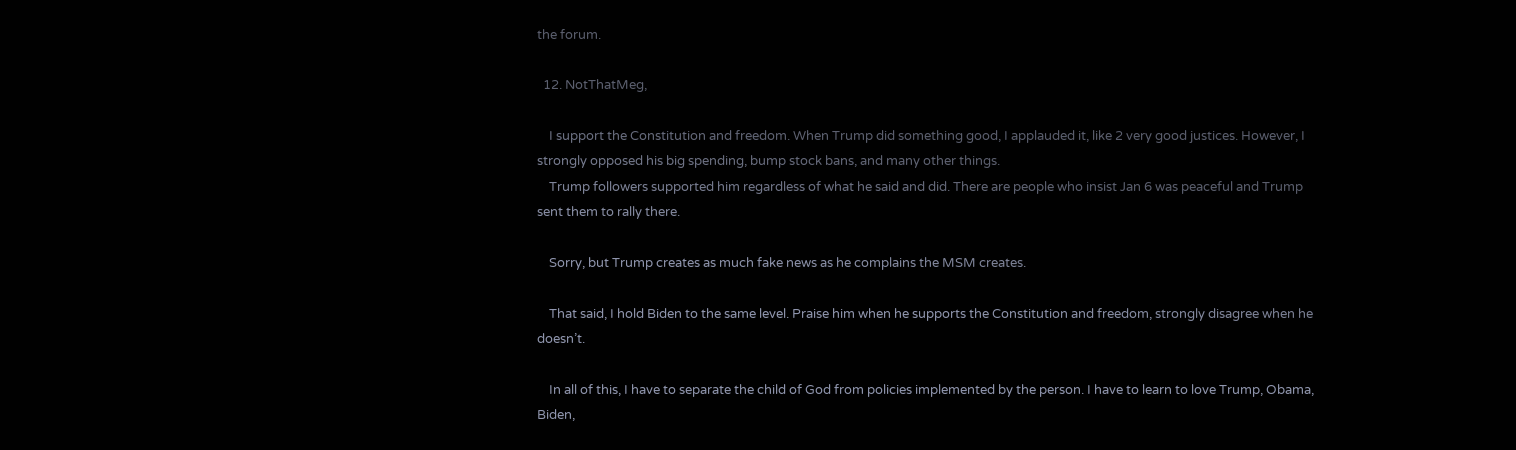the forum.

  12. NotThatMeg,

    I support the Constitution and freedom. When Trump did something good, I applauded it, like 2 very good justices. However, I strongly opposed his big spending, bump stock bans, and many other things.
    Trump followers supported him regardless of what he said and did. There are people who insist Jan 6 was peaceful and Trump sent them to rally there.

    Sorry, but Trump creates as much fake news as he complains the MSM creates.

    That said, I hold Biden to the same level. Praise him when he supports the Constitution and freedom, strongly disagree when he doesn’t.

    In all of this, I have to separate the child of God from policies implemented by the person. I have to learn to love Trump, Obama, Biden,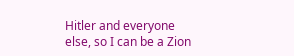Hitler and everyone else, so I can be a Zion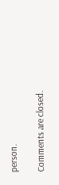person.

Comments are closed.